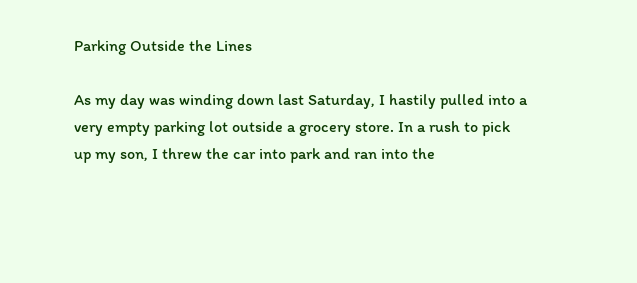Parking Outside the Lines

As my day was winding down last Saturday, I hastily pulled into a very empty parking lot outside a grocery store. In a rush to pick up my son, I threw the car into park and ran into the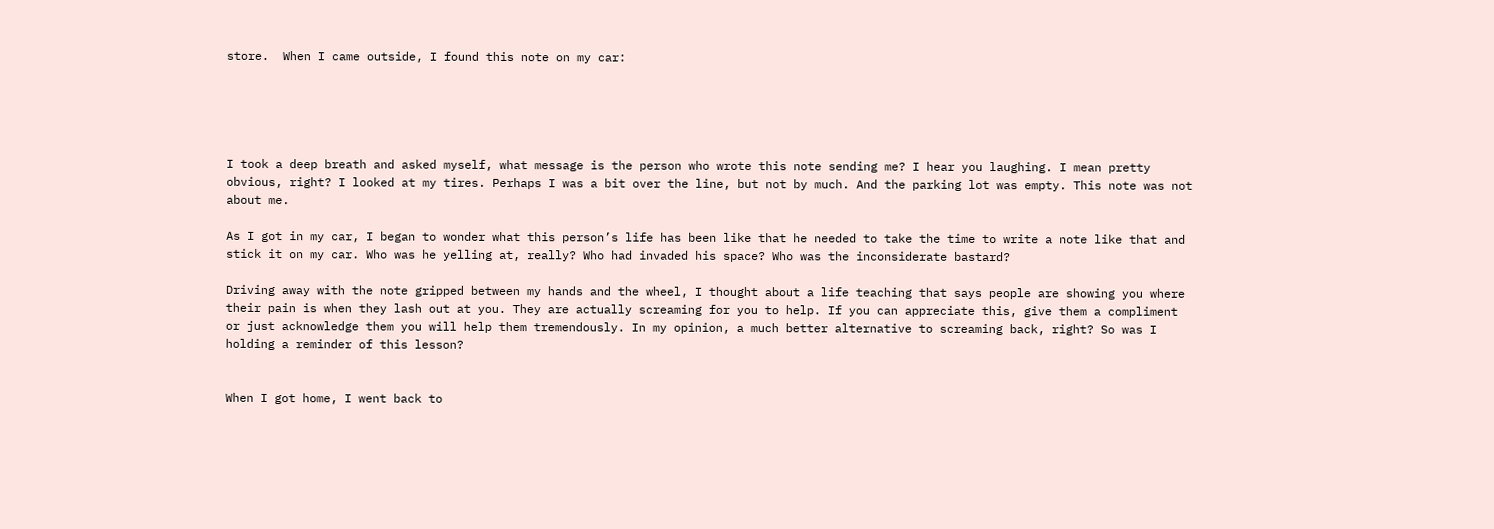store.  When I came outside, I found this note on my car:





I took a deep breath and asked myself, what message is the person who wrote this note sending me? I hear you laughing. I mean pretty obvious, right? I looked at my tires. Perhaps I was a bit over the line, but not by much. And the parking lot was empty. This note was not about me.

As I got in my car, I began to wonder what this person’s life has been like that he needed to take the time to write a note like that and stick it on my car. Who was he yelling at, really? Who had invaded his space? Who was the inconsiderate bastard?

Driving away with the note gripped between my hands and the wheel, I thought about a life teaching that says people are showing you where their pain is when they lash out at you. They are actually screaming for you to help. If you can appreciate this, give them a compliment or just acknowledge them you will help them tremendously. In my opinion, a much better alternative to screaming back, right? So was I holding a reminder of this lesson?


When I got home, I went back to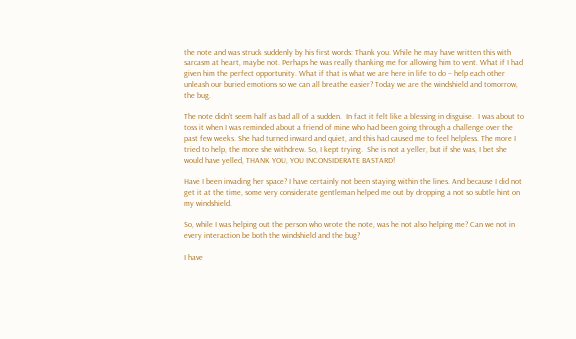the note and was struck suddenly by his first words: Thank you. While he may have written this with sarcasm at heart, maybe not. Perhaps he was really thanking me for allowing him to vent. What if I had given him the perfect opportunity. What if that is what we are here in life to do – help each other unleash our buried emotions so we can all breathe easier? Today we are the windshield and tomorrow, the bug.

The note didn’t seem half as bad all of a sudden.  In fact it felt like a blessing in disguise.  I was about to toss it when I was reminded about a friend of mine who had been going through a challenge over the past few weeks. She had turned inward and quiet, and this had caused me to feel helpless. The more I tried to help, the more she withdrew. So, I kept trying.  She is not a yeller, but if she was, I bet she would have yelled, THANK YOU, YOU INCONSIDERATE BASTARD!

Have I been invading her space? I have certainly not been staying within the lines. And because I did not get it at the time, some very considerate gentleman helped me out by dropping a not so subtle hint on my windshield.

So, while I was helping out the person who wrote the note, was he not also helping me? Can we not in every interaction be both the windshield and the bug?

I have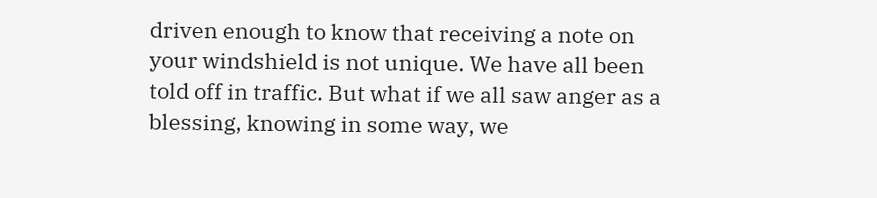driven enough to know that receiving a note on your windshield is not unique. We have all been told off in traffic. But what if we all saw anger as a blessing, knowing in some way, we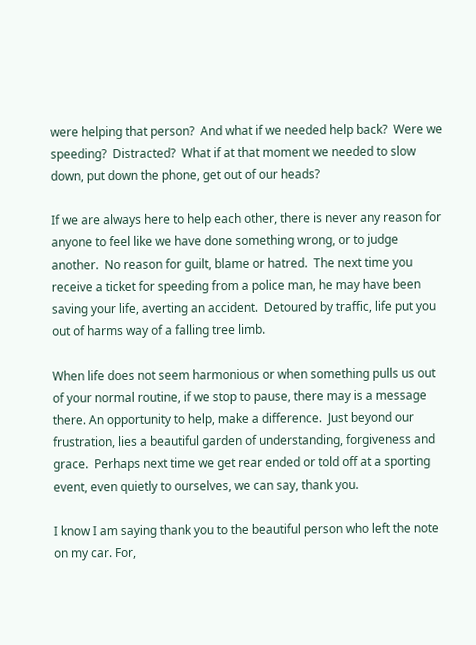were helping that person?  And what if we needed help back?  Were we speeding?  Distracted?  What if at that moment we needed to slow down, put down the phone, get out of our heads?

If we are always here to help each other, there is never any reason for anyone to feel like we have done something wrong, or to judge another.  No reason for guilt, blame or hatred.  The next time you receive a ticket for speeding from a police man, he may have been saving your life, averting an accident.  Detoured by traffic, life put you out of harms way of a falling tree limb.

When life does not seem harmonious or when something pulls us out of your normal routine, if we stop to pause, there may is a message there. An opportunity to help, make a difference.  Just beyond our frustration, lies a beautiful garden of understanding, forgiveness and grace.  Perhaps next time we get rear ended or told off at a sporting event, even quietly to ourselves, we can say, thank you.

I know I am saying thank you to the beautiful person who left the note on my car. For,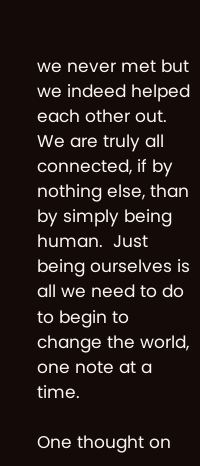we never met but we indeed helped each other out. We are truly all connected, if by nothing else, than by simply being human.  Just being ourselves is all we need to do to begin to change the world, one note at a time.

One thought on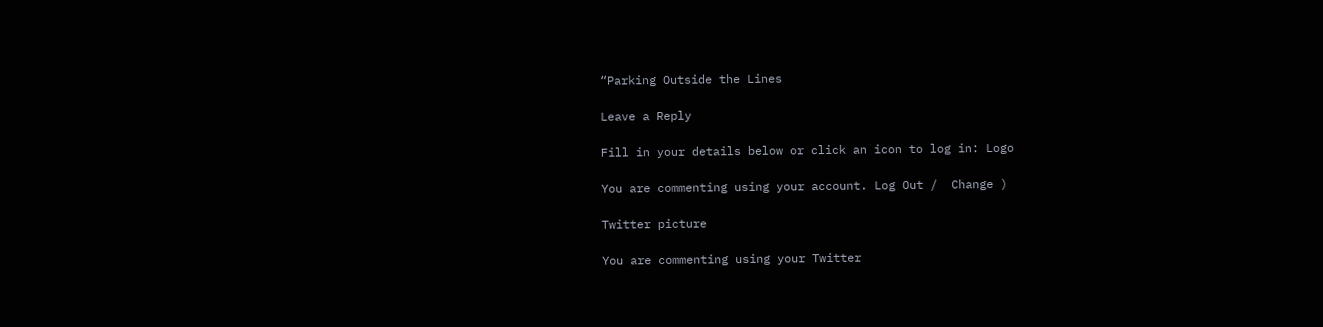“Parking Outside the Lines

Leave a Reply

Fill in your details below or click an icon to log in: Logo

You are commenting using your account. Log Out /  Change )

Twitter picture

You are commenting using your Twitter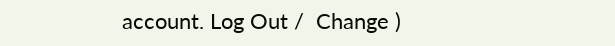account. Log Out /  Change )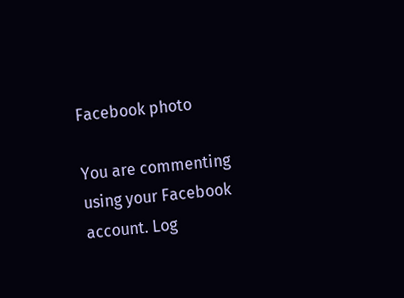Facebook photo

You are commenting using your Facebook account. Log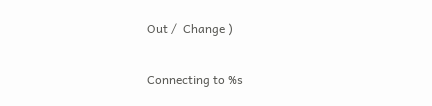Out /  Change )

Connecting to %s